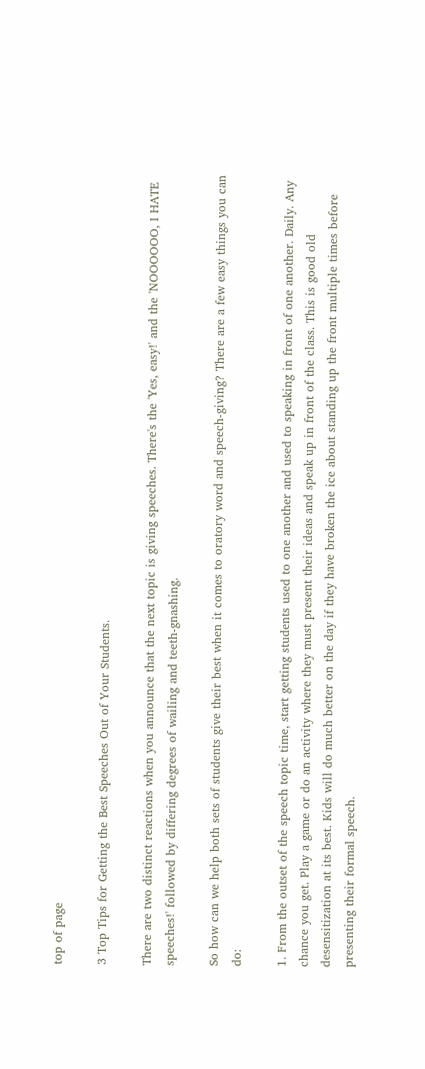top of page

3 Top Tips for Getting the Best Speeches Out of Your Students.

There are two distinct reactions when you announce that the next topic is giving speeches. There's the 'Yes, easy!' and the 'NOOOOOO, I HATE speeches!' followed by differing degrees of wailing and teeth-gnashing.

So how can we help both sets of students give their best when it comes to oratory word and speech-giving? There are a few easy things you can do:

1. From the outset of the speech topic time, start getting students used to one another and used to speaking in front of one another. Daily. Any chance you get. Play a game or do an activity where they must present their ideas and speak up in front of the class. This is good old desensitization at its best. Kids will do much better on the day if they have broken the ice about standing up the front multiple times before presenting their formal speech.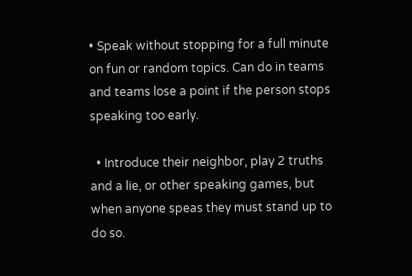• Speak without stopping for a full minute on fun or random topics. Can do in teams and teams lose a point if the person stops speaking too early.

  • Introduce their neighbor, play 2 truths and a lie, or other speaking games, but when anyone speas they must stand up to do so.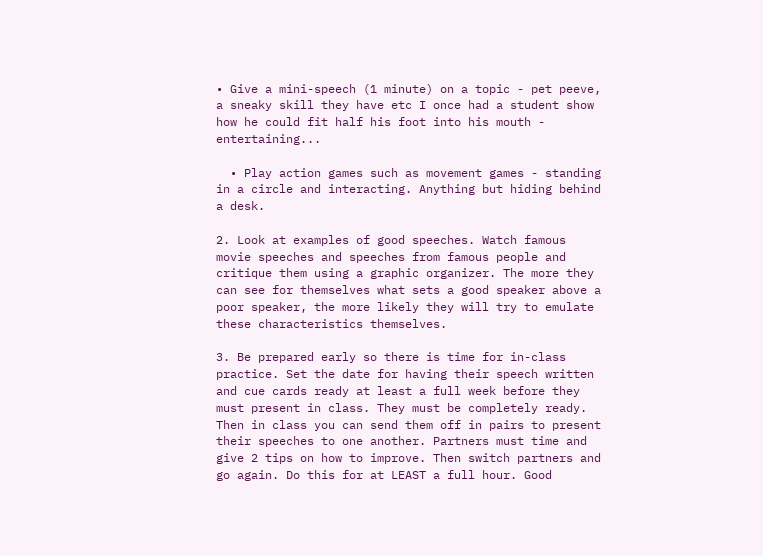• Give a mini-speech (1 minute) on a topic - pet peeve, a sneaky skill they have etc I once had a student show how he could fit half his foot into his mouth - entertaining...

  • Play action games such as movement games - standing in a circle and interacting. Anything but hiding behind a desk.

2. Look at examples of good speeches. Watch famous movie speeches and speeches from famous people and critique them using a graphic organizer. The more they can see for themselves what sets a good speaker above a poor speaker, the more likely they will try to emulate these characteristics themselves.

3. Be prepared early so there is time for in-class practice. Set the date for having their speech written and cue cards ready at least a full week before they must present in class. They must be completely ready. Then in class you can send them off in pairs to present their speeches to one another. Partners must time and give 2 tips on how to improve. Then switch partners and go again. Do this for at LEAST a full hour. Good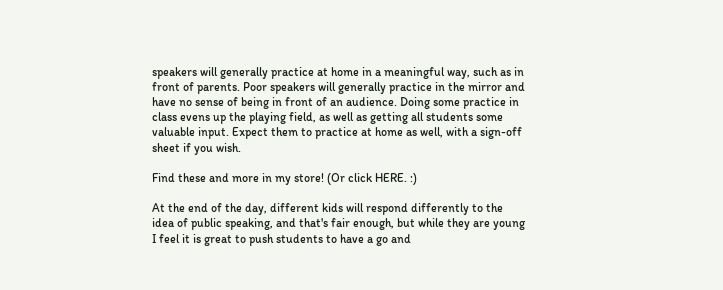speakers will generally practice at home in a meaningful way, such as in front of parents. Poor speakers will generally practice in the mirror and have no sense of being in front of an audience. Doing some practice in class evens up the playing field, as well as getting all students some valuable input. Expect them to practice at home as well, with a sign-off sheet if you wish.

Find these and more in my store! (Or click HERE. :)

At the end of the day, different kids will respond differently to the idea of public speaking, and that's fair enough, but while they are young I feel it is great to push students to have a go and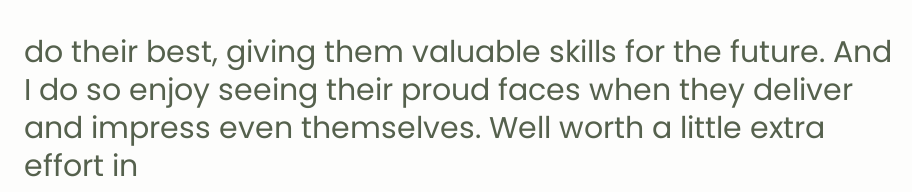do their best, giving them valuable skills for the future. And I do so enjoy seeing their proud faces when they deliver and impress even themselves. Well worth a little extra effort in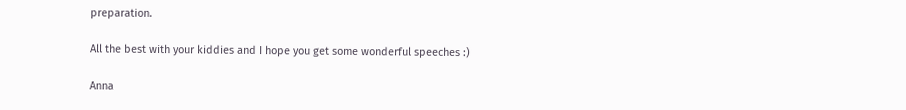preparation.

All the best with your kiddies and I hope you get some wonderful speeches :)

Anna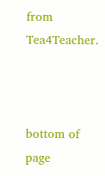from Tea4Teacher.



bottom of page